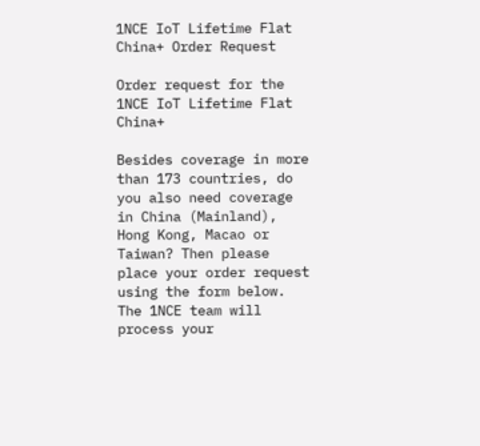1NCE IoT Lifetime Flat
China+ Order Request

Order request for the 1NCE IoT Lifetime Flat China+

Besides coverage in more than 173 countries, do you also need coverage in China (Mainland), Hong Kong, Macao or Taiwan? Then please place your order request using the form below. The 1NCE team will process your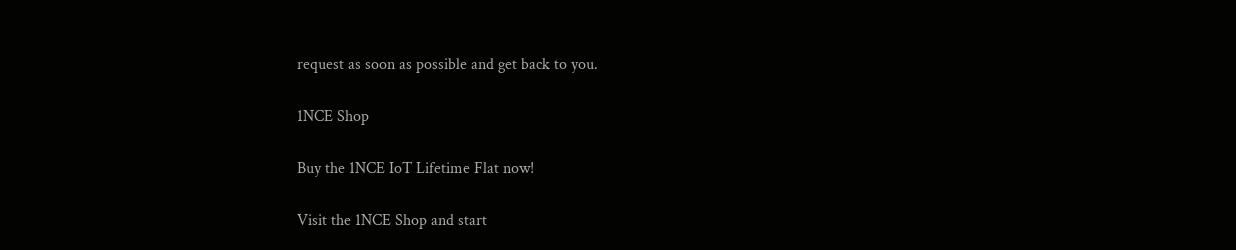request as soon as possible and get back to you.

1NCE Shop

Buy the 1NCE IoT Lifetime Flat now!

Visit the 1NCE Shop and start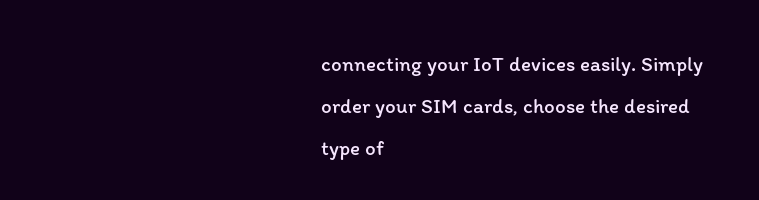connecting your IoT devices easily. Simply order your SIM cards, choose the desired type of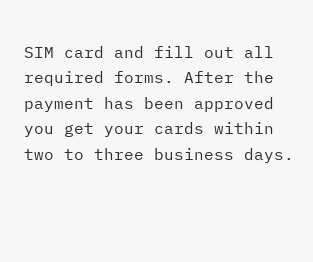SIM card and fill out all required forms. After the payment has been approved you get your cards within two to three business days.